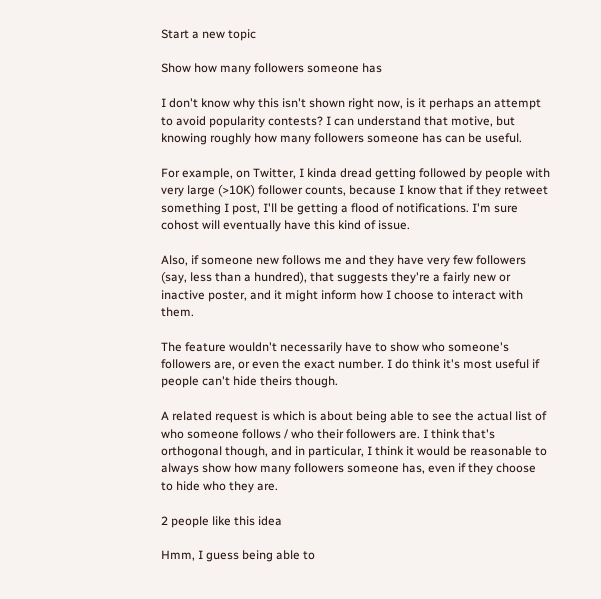Start a new topic

Show how many followers someone has

I don't know why this isn't shown right now, is it perhaps an attempt to avoid popularity contests? I can understand that motive, but knowing roughly how many followers someone has can be useful.

For example, on Twitter, I kinda dread getting followed by people with very large (>10K) follower counts, because I know that if they retweet something I post, I'll be getting a flood of notifications. I'm sure cohost will eventually have this kind of issue.

Also, if someone new follows me and they have very few followers (say, less than a hundred), that suggests they're a fairly new or inactive poster, and it might inform how I choose to interact with them.

The feature wouldn't necessarily have to show who someone's followers are, or even the exact number. I do think it's most useful if people can't hide theirs though.

A related request is which is about being able to see the actual list of who someone follows / who their followers are. I think that's orthogonal though, and in particular, I think it would be reasonable to always show how many followers someone has, even if they choose to hide who they are.

2 people like this idea

Hmm, I guess being able to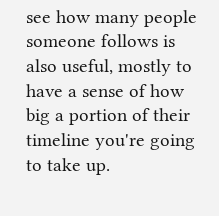see how many people someone follows is also useful, mostly to have a sense of how big a portion of their timeline you're going to take up.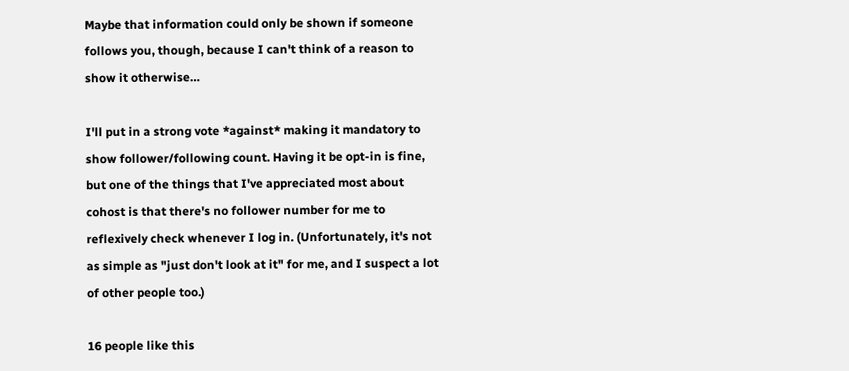Maybe that information could only be shown if someone follows you, though, because I can't think of a reason to show it otherwise…

I'll put in a strong vote *against* making it mandatory to show follower/following count. Having it be opt-in is fine, but one of the things that I've appreciated most about cohost is that there's no follower number for me to reflexively check whenever I log in. (Unfortunately, it's not as simple as "just don't look at it" for me, and I suspect a lot of other people too.)

16 people like this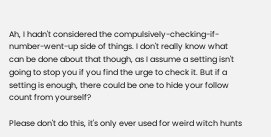Ah, I hadn't considered the compulsively-checking-if-number-went-up side of things. I don't really know what can be done about that though, as I assume a setting isn't going to stop you if you find the urge to check it. But if a setting is enough, there could be one to hide your follow count from yourself?

Please don't do this, it's only ever used for weird witch hunts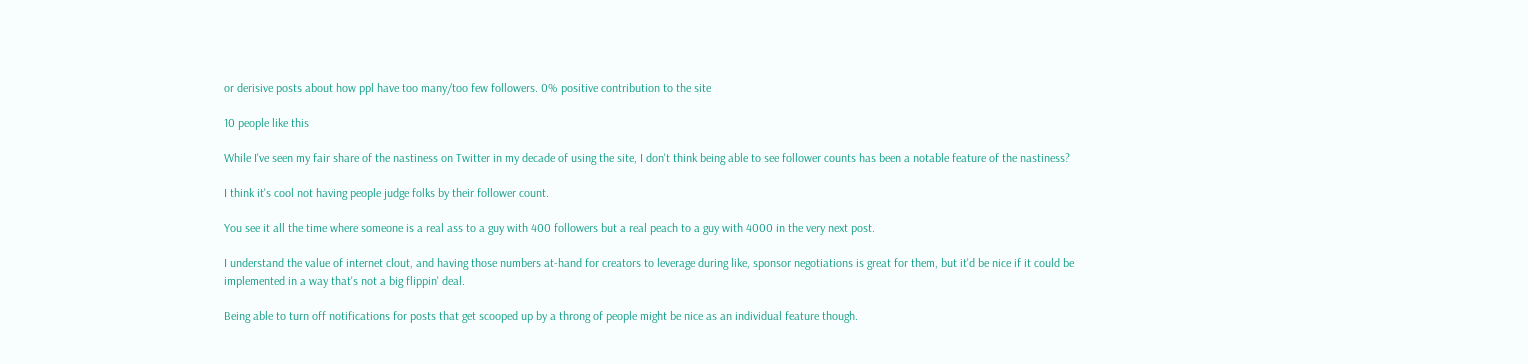or derisive posts about how ppl have too many/too few followers. 0% positive contribution to the site

10 people like this

While I've seen my fair share of the nastiness on Twitter in my decade of using the site, I don't think being able to see follower counts has been a notable feature of the nastiness?

I think it's cool not having people judge folks by their follower count.

You see it all the time where someone is a real ass to a guy with 400 followers but a real peach to a guy with 4000 in the very next post.

I understand the value of internet clout, and having those numbers at-hand for creators to leverage during like, sponsor negotiations is great for them, but it'd be nice if it could be implemented in a way that's not a big flippin' deal.

Being able to turn off notifications for posts that get scooped up by a throng of people might be nice as an individual feature though.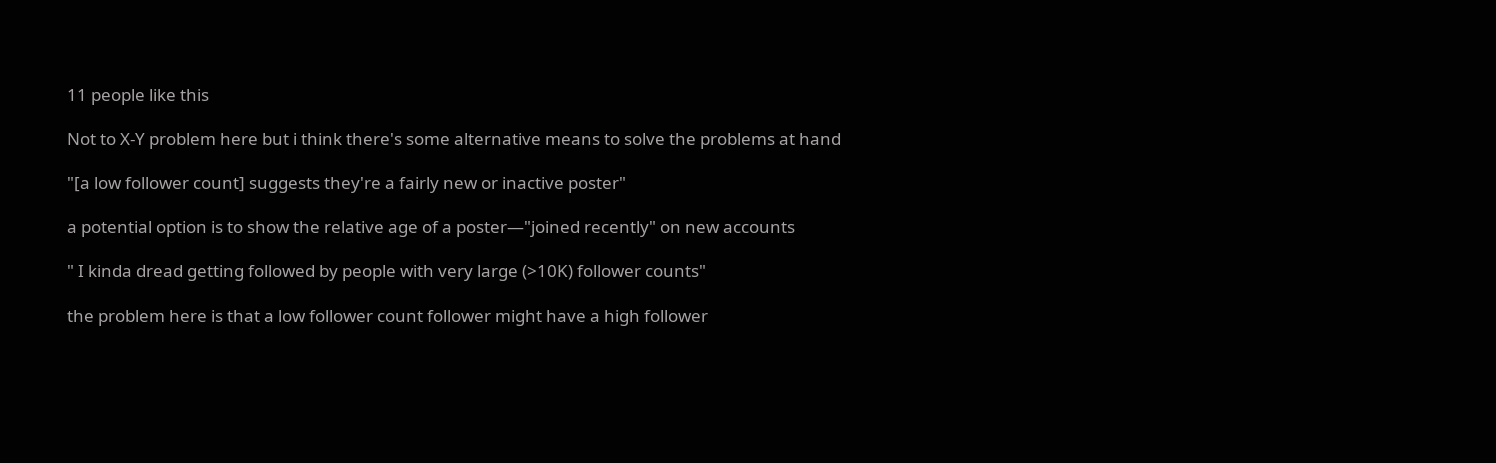11 people like this

Not to X-Y problem here but i think there's some alternative means to solve the problems at hand

"[a low follower count] suggests they're a fairly new or inactive poster"

a potential option is to show the relative age of a poster—"joined recently" on new accounts

" I kinda dread getting followed by people with very large (>10K) follower counts"

the problem here is that a low follower count follower might have a high follower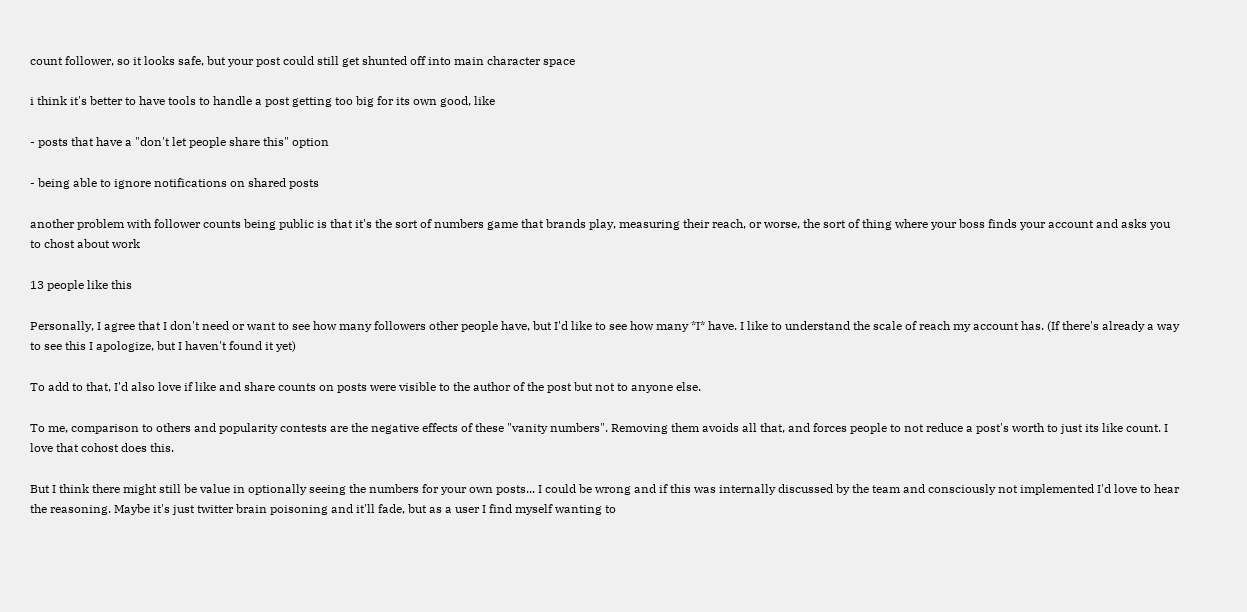count follower, so it looks safe, but your post could still get shunted off into main character space

i think it's better to have tools to handle a post getting too big for its own good, like

- posts that have a "don't let people share this" option

- being able to ignore notifications on shared posts

another problem with follower counts being public is that it's the sort of numbers game that brands play, measuring their reach, or worse, the sort of thing where your boss finds your account and asks you to chost about work

13 people like this

Personally, I agree that I don't need or want to see how many followers other people have, but I'd like to see how many *I* have. I like to understand the scale of reach my account has. (If there's already a way to see this I apologize, but I haven't found it yet)

To add to that, I'd also love if like and share counts on posts were visible to the author of the post but not to anyone else.

To me, comparison to others and popularity contests are the negative effects of these "vanity numbers". Removing them avoids all that, and forces people to not reduce a post's worth to just its like count. I love that cohost does this.

But I think there might still be value in optionally seeing the numbers for your own posts... I could be wrong and if this was internally discussed by the team and consciously not implemented I'd love to hear the reasoning. Maybe it's just twitter brain poisoning and it'll fade, but as a user I find myself wanting to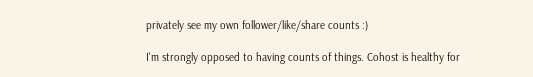privately see my own follower/like/share counts :)

I'm strongly opposed to having counts of things. Cohost is healthy for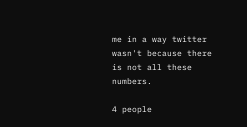me in a way twitter wasn't because there is not all these numbers.

4 people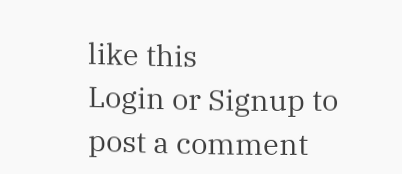like this
Login or Signup to post a comment